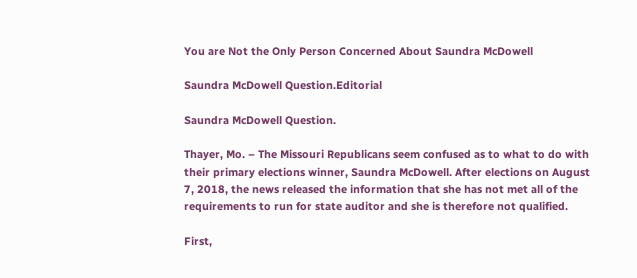You are Not the Only Person Concerned About Saundra McDowell

Saundra McDowell Question.Editorial

Saundra McDowell Question.

Thayer, Mo. – The Missouri Republicans seem confused as to what to do with their primary elections winner, Saundra McDowell. After elections on August 7, 2018, the news released the information that she has not met all of the requirements to run for state auditor and she is therefore not qualified.

First,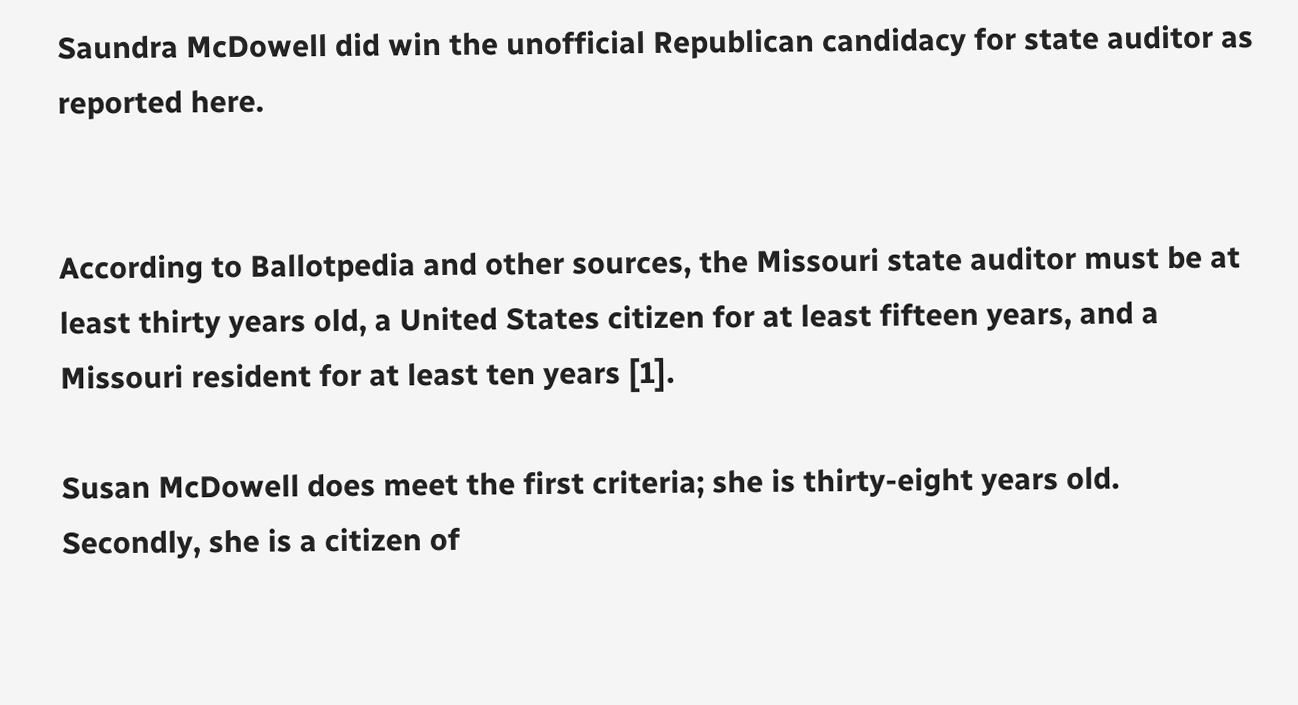Saundra McDowell did win the unofficial Republican candidacy for state auditor as reported here.


According to Ballotpedia and other sources, the Missouri state auditor must be at least thirty years old, a United States citizen for at least fifteen years, and a Missouri resident for at least ten years [1].

Susan McDowell does meet the first criteria; she is thirty-eight years old. Secondly, she is a citizen of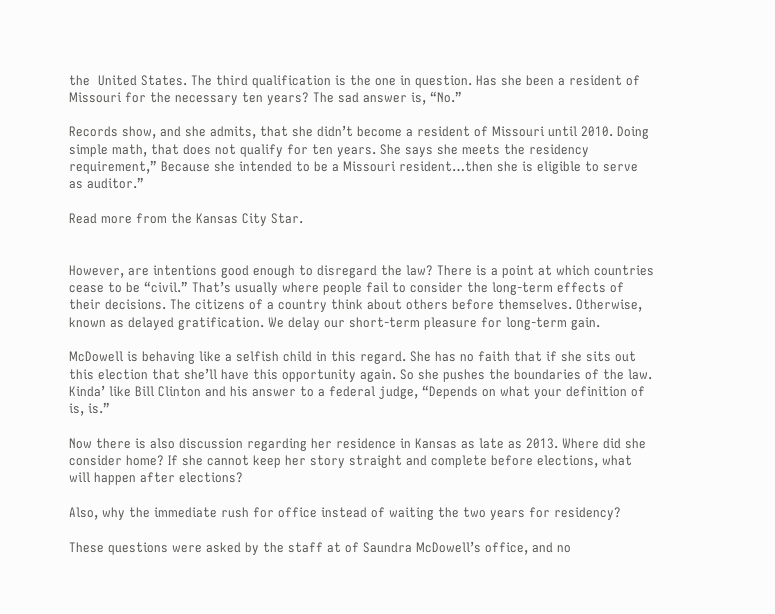the  United States. The third qualification is the one in question. Has she been a resident of Missouri for the necessary ten years? The sad answer is, “No.”

Records show, and she admits, that she didn’t become a resident of Missouri until 2010. Doing simple math, that does not qualify for ten years. She says she meets the residency requirement,” Because she intended to be a Missouri resident…then she is eligible to serve as auditor.”

Read more from the Kansas City Star.


However, are intentions good enough to disregard the law? There is a point at which countries cease to be “civil.” That’s usually where people fail to consider the long-term effects of their decisions. The citizens of a country think about others before themselves. Otherwise, known as delayed gratification. We delay our short-term pleasure for long-term gain.

McDowell is behaving like a selfish child in this regard. She has no faith that if she sits out this election that she’ll have this opportunity again. So she pushes the boundaries of the law. Kinda’ like Bill Clinton and his answer to a federal judge, “Depends on what your definition of is, is.”

Now there is also discussion regarding her residence in Kansas as late as 2013. Where did she consider home? If she cannot keep her story straight and complete before elections, what will happen after elections?

Also, why the immediate rush for office instead of waiting the two years for residency?

These questions were asked by the staff at of Saundra McDowell’s office, and no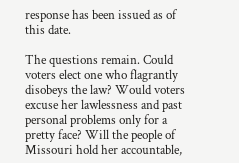response has been issued as of this date.

The questions remain. Could voters elect one who flagrantly disobeys the law? Would voters excuse her lawlessness and past personal problems only for a pretty face? Will the people of Missouri hold her accountable,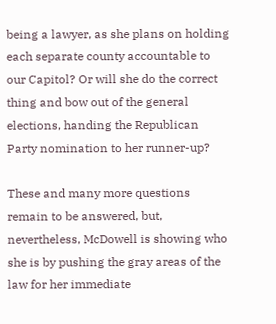being a lawyer, as she plans on holding each separate county accountable to our Capitol? Or will she do the correct thing and bow out of the general elections, handing the Republican Party nomination to her runner-up?

These and many more questions remain to be answered, but, nevertheless, McDowell is showing who she is by pushing the gray areas of the law for her immediate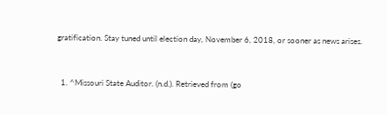gratification. Stay tuned until election day, November 6, 2018, or sooner as news arises.


  1. ^Missouri State Auditor. (n.d.). Retrieved from (go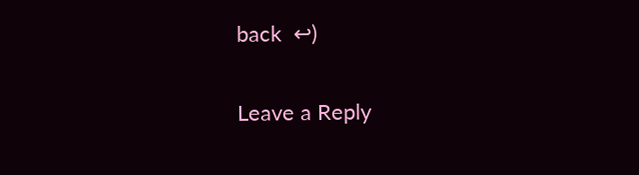back  ↩)

Leave a Reply